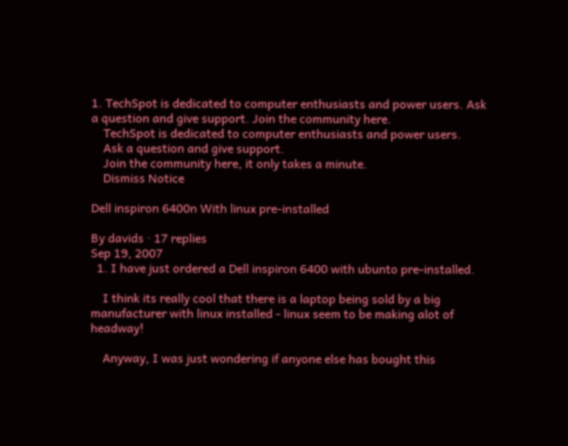1. TechSpot is dedicated to computer enthusiasts and power users. Ask a question and give support. Join the community here.
    TechSpot is dedicated to computer enthusiasts and power users.
    Ask a question and give support.
    Join the community here, it only takes a minute.
    Dismiss Notice

Dell inspiron 6400n With linux pre-installed

By davids · 17 replies
Sep 19, 2007
  1. I have just ordered a Dell inspiron 6400 with ubunto pre-installed.

    I think its really cool that there is a laptop being sold by a big manufacturer with linux installed - linux seem to be making alot of headway!

    Anyway, I was just wondering if anyone else has bought this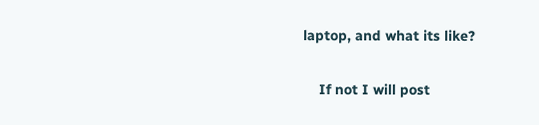laptop, and what its like?

    If not I will post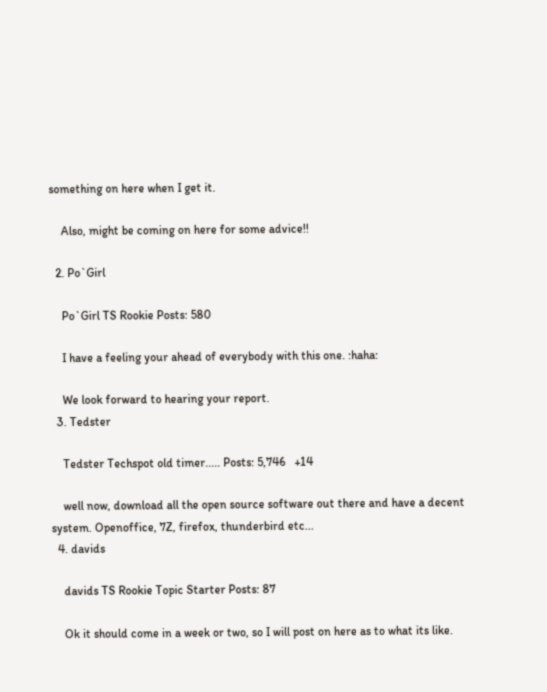something on here when I get it.

    Also, might be coming on here for some advice!!

  2. Po`Girl

    Po`Girl TS Rookie Posts: 580

    I have a feeling your ahead of everybody with this one. :haha:

    We look forward to hearing your report.
  3. Tedster

    Tedster Techspot old timer..... Posts: 5,746   +14

    well now, download all the open source software out there and have a decent system. Openoffice, 7Z, firefox, thunderbird etc...
  4. davids

    davids TS Rookie Topic Starter Posts: 87

    Ok it should come in a week or two, so I will post on here as to what its like.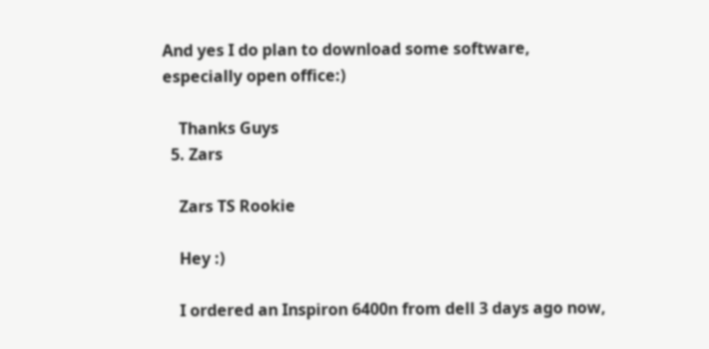And yes I do plan to download some software, especially open office:)

    Thanks Guys
  5. Zars

    Zars TS Rookie

    Hey :)

    I ordered an Inspiron 6400n from dell 3 days ago now,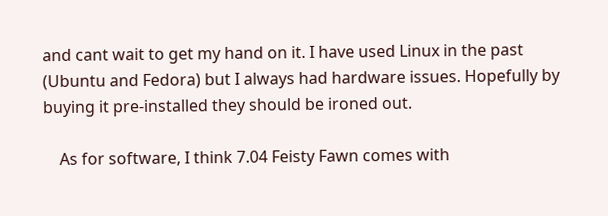and cant wait to get my hand on it. I have used Linux in the past (Ubuntu and Fedora) but I always had hardware issues. Hopefully by buying it pre-installed they should be ironed out.

    As for software, I think 7.04 Feisty Fawn comes with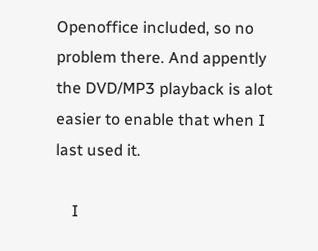Openoffice included, so no problem there. And appently the DVD/MP3 playback is alot easier to enable that when I last used it.

    I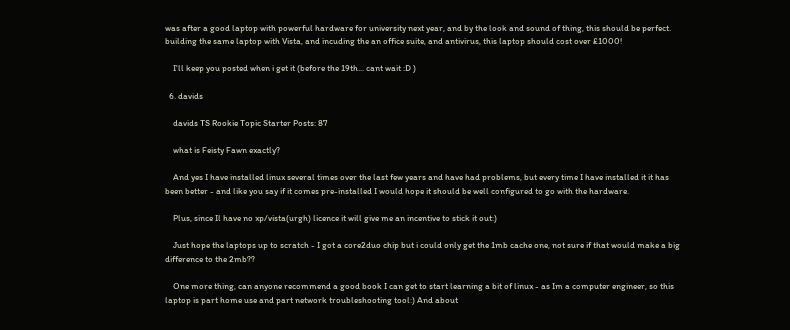was after a good laptop with powerful hardware for university next year, and by the look and sound of thing, this should be perfect. building the same laptop with Vista, and incuding the an office suite, and antivirus, this laptop should cost over £1000!

    I'll keep you posted when i get it (before the 19th... cant wait :D )

  6. davids

    davids TS Rookie Topic Starter Posts: 87

    what is Feisty Fawn exactly?

    And yes I have installed linux several times over the last few years and have had problems, but every time I have installed it it has been better - and like you say if it comes pre-installed I would hope it should be well configured to go with the hardware.

    Plus, since Il have no xp/vista(urgh) licence it will give me an incentive to stick it out:)

    Just hope the laptops up to scratch - I got a core2duo chip but i could only get the 1mb cache one, not sure if that would make a big difference to the 2mb??

    One more thing, can anyone recommend a good book I can get to start learning a bit of linux - as Im a computer engineer, so this laptop is part home use and part network troubleshooting tool:) And about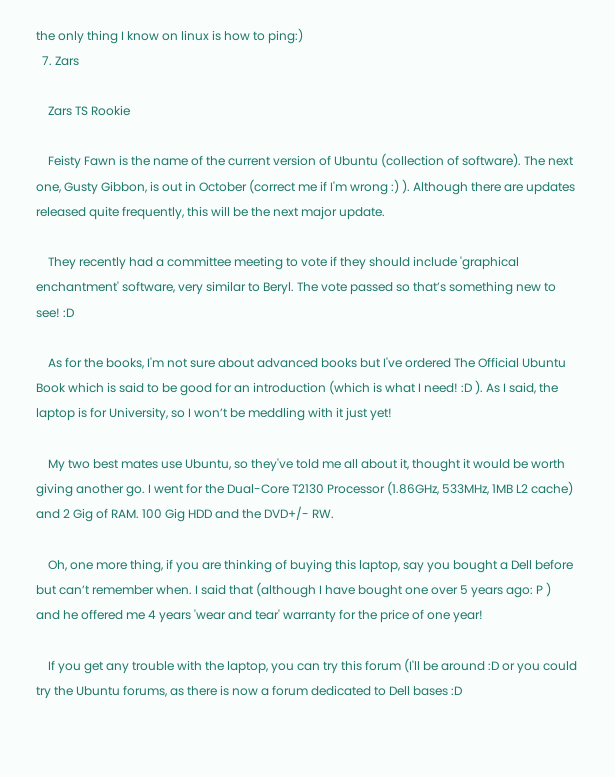the only thing I know on linux is how to ping:)
  7. Zars

    Zars TS Rookie

    Feisty Fawn is the name of the current version of Ubuntu (collection of software). The next one, Gusty Gibbon, is out in October (correct me if I'm wrong :) ). Although there are updates released quite frequently, this will be the next major update.

    They recently had a committee meeting to vote if they should include 'graphical enchantment' software, very similar to Beryl. The vote passed so that’s something new to see! :D

    As for the books, I'm not sure about advanced books but I've ordered The Official Ubuntu Book which is said to be good for an introduction (which is what I need! :D ). As I said, the laptop is for University, so I won’t be meddling with it just yet!

    My two best mates use Ubuntu, so they've told me all about it, thought it would be worth giving another go. I went for the Dual-Core T2130 Processor (1.86GHz, 533MHz, 1MB L2 cache) and 2 Gig of RAM. 100 Gig HDD and the DVD+/- RW.

    Oh, one more thing, if you are thinking of buying this laptop, say you bought a Dell before but can’t remember when. I said that (although I have bought one over 5 years ago: P ) and he offered me 4 years 'wear and tear' warranty for the price of one year!

    If you get any trouble with the laptop, you can try this forum (I'll be around :D or you could try the Ubuntu forums, as there is now a forum dedicated to Dell bases :D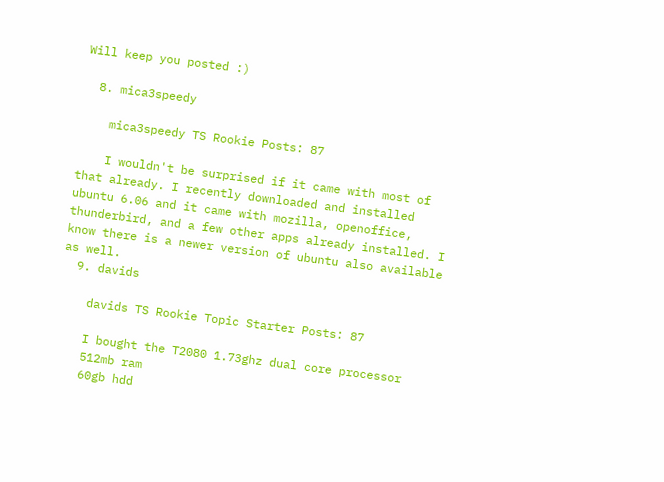Will keep you posted :)

  8. mica3speedy

    mica3speedy TS Rookie Posts: 87

    I wouldn't be surprised if it came with most of that already. I recently downloaded and installed ubuntu 6.06 and it came with mozilla, openoffice, thunderbird, and a few other apps already installed. I know there is a newer version of ubuntu also available as well.
  9. davids

    davids TS Rookie Topic Starter Posts: 87

    I bought the T2080 1.73ghz dual core processor
    512mb ram
    60gb hdd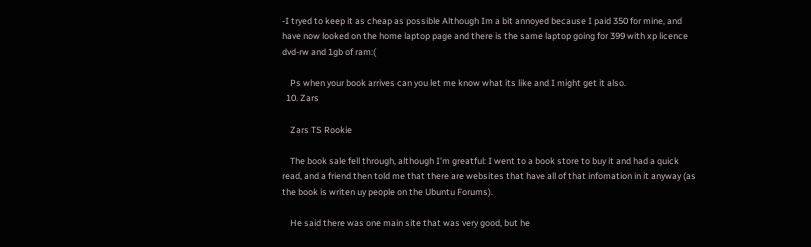-I tryed to keep it as cheap as possible Although Im a bit annoyed because I paid 350 for mine, and have now looked on the home laptop page and there is the same laptop going for 399 with xp licence dvd-rw and 1gb of ram:(

    Ps when your book arrives can you let me know what its like and I might get it also.
  10. Zars

    Zars TS Rookie

    The book sale fell through, although I'm greatful: I went to a book store to buy it and had a quick read, and a friend then told me that there are websites that have all of that infomation in it anyway (as the book is writen uy people on the Ubuntu Forums).

    He said there was one main site that was very good, but he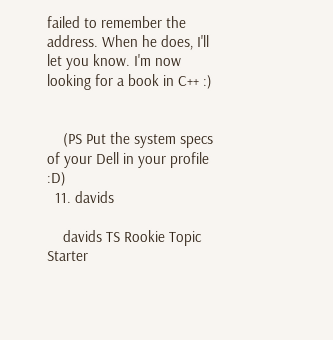failed to remember the address. When he does, I'll let you know. I'm now looking for a book in C++ :)


    (PS Put the system specs of your Dell in your profile :D)
  11. davids

    davids TS Rookie Topic Starter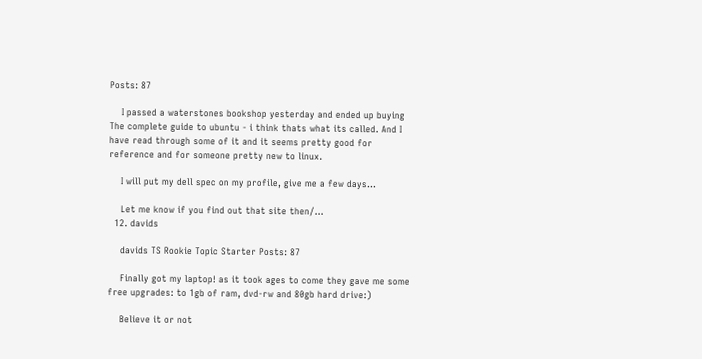Posts: 87

    I passed a waterstones bookshop yesterday and ended up buying The complete guide to ubuntu - i think thats what its called. And I have read through some of it and it seems pretty good for reference and for someone pretty new to linux.

    I will put my dell spec on my profile, give me a few days...

    Let me know if you find out that site then/...
  12. davids

    davids TS Rookie Topic Starter Posts: 87

    Finally got my laptop! as it took ages to come they gave me some free upgrades: to 1gb of ram, dvd-rw and 80gb hard drive:)

    Believe it or not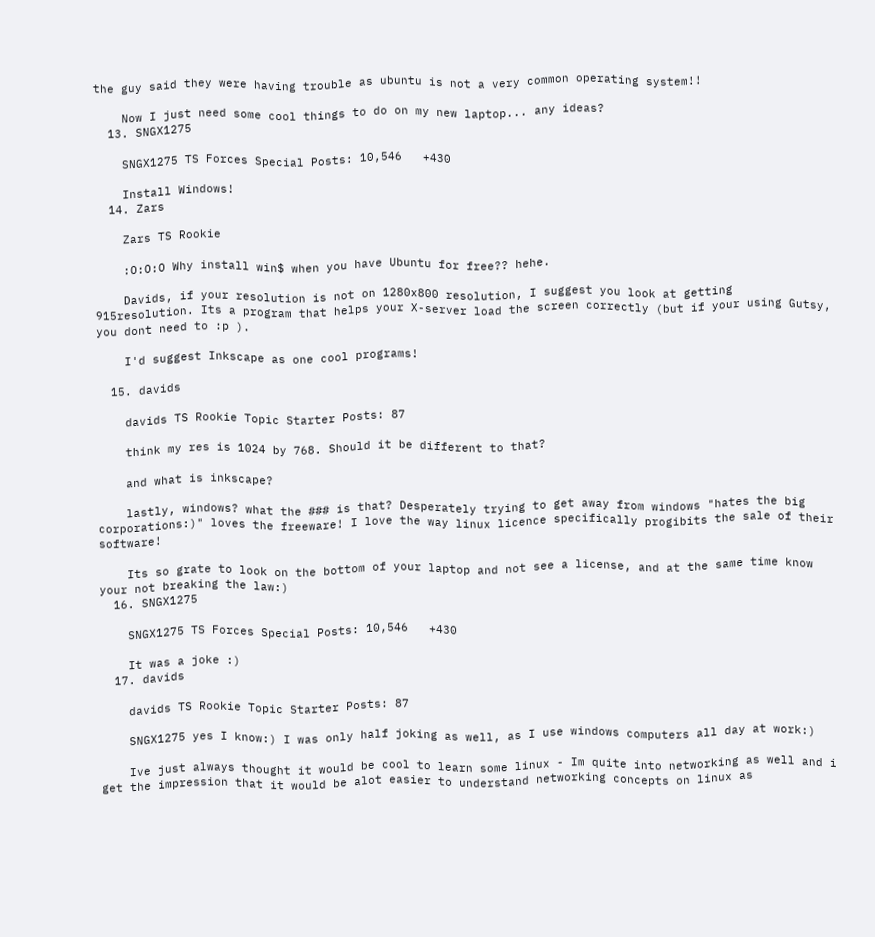the guy said they were having trouble as ubuntu is not a very common operating system!!

    Now I just need some cool things to do on my new laptop... any ideas?
  13. SNGX1275

    SNGX1275 TS Forces Special Posts: 10,546   +430

    Install Windows!
  14. Zars

    Zars TS Rookie

    :O:O:O Why install win$ when you have Ubuntu for free?? hehe.

    Davids, if your resolution is not on 1280x800 resolution, I suggest you look at getting 915resolution. Its a program that helps your X-server load the screen correctly (but if your using Gutsy, you dont need to :p ).

    I'd suggest Inkscape as one cool programs!

  15. davids

    davids TS Rookie Topic Starter Posts: 87

    think my res is 1024 by 768. Should it be different to that?

    and what is inkscape?

    lastly, windows? what the ### is that? Desperately trying to get away from windows "hates the big corporations:)" loves the freeware! I love the way linux licence specifically progibits the sale of their software!

    Its so grate to look on the bottom of your laptop and not see a license, and at the same time know your not breaking the law:)
  16. SNGX1275

    SNGX1275 TS Forces Special Posts: 10,546   +430

    It was a joke :)
  17. davids

    davids TS Rookie Topic Starter Posts: 87

    SNGX1275 yes I know:) I was only half joking as well, as I use windows computers all day at work:)

    Ive just always thought it would be cool to learn some linux - Im quite into networking as well and i get the impression that it would be alot easier to understand networking concepts on linux as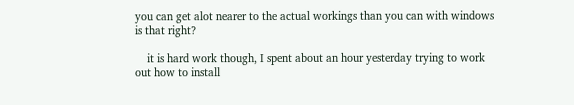you can get alot nearer to the actual workings than you can with windows is that right?

    it is hard work though, I spent about an hour yesterday trying to work out how to install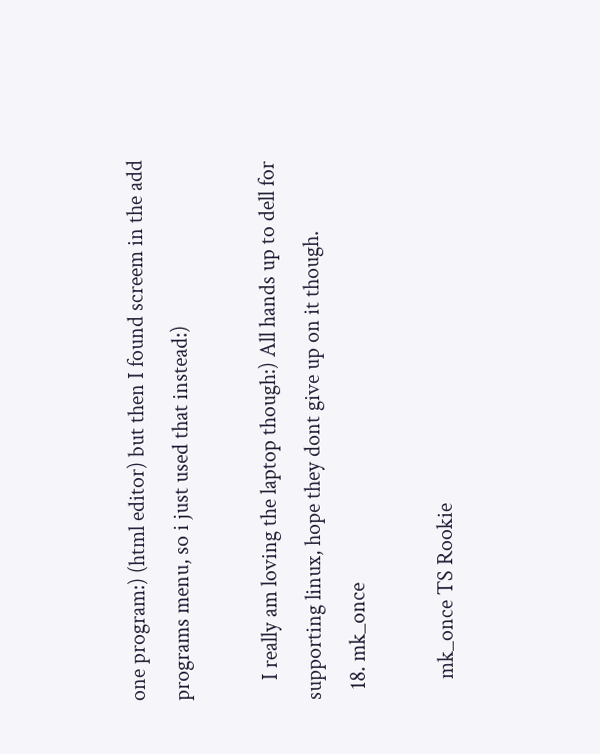one program:) (html editor) but then I found screem in the add programs menu, so i just used that instead:)

    I really am loving the laptop though:) All hands up to dell for supporting linux, hope they dont give up on it though.
  18. mk_once

    mk_once TS Rookie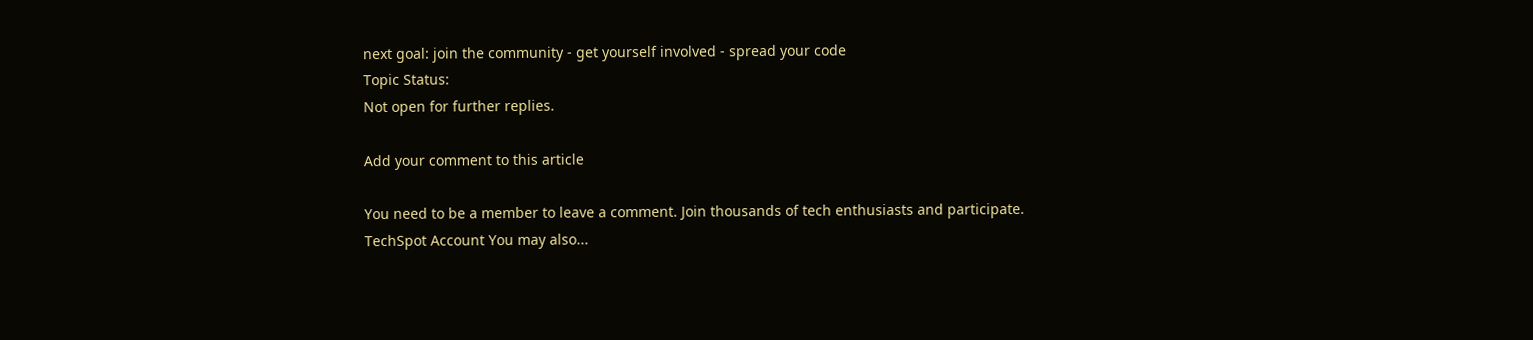next goal: join the community - get yourself involved - spread your code
Topic Status:
Not open for further replies.

Add your comment to this article

You need to be a member to leave a comment. Join thousands of tech enthusiasts and participate.
TechSpot Account You may also...